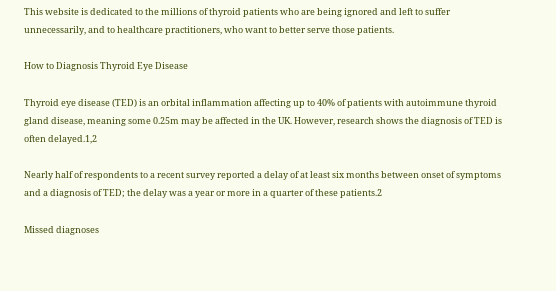This website is dedicated to the millions of thyroid patients who are being ignored and left to suffer unnecessarily, and to healthcare practitioners, who want to better serve those patients.

How to Diagnosis Thyroid Eye Disease

Thyroid eye disease (TED) is an orbital inflammation affecting up to 40% of patients with autoimmune thyroid gland disease, meaning some 0.25m may be affected in the UK. However, research shows the diagnosis of TED is often delayed.1,2

Nearly half of respondents to a recent survey reported a delay of at least six months between onset of symptoms and a diagnosis of TED; the delay was a year or more in a quarter of these patients.2

Missed diagnoses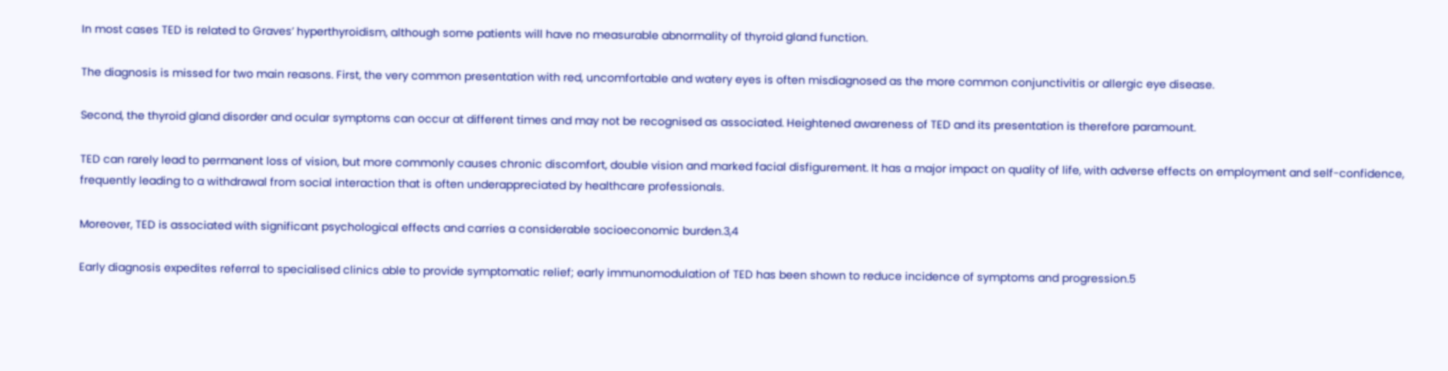In most cases TED is related to Graves’ hyperthyroidism, although some patients will have no measurable abnormality of thyroid gland function.

The diagnosis is missed for two main reasons. First, the very common presentation with red, uncomfortable and watery eyes is often misdiagnosed as the more common conjunctivitis or allergic eye disease.

Second, the thyroid gland disorder and ocular symptoms can occur at different times and may not be recognised as associated. Heightened awareness of TED and its presentation is therefore paramount.

TED can rarely lead to permanent loss of vision, but more commonly causes chronic discomfort, double vision and marked facial disfigurement. It has a major impact on quality of life, with adverse effects on employment and self-confidence, frequently leading to a withdrawal from social interaction that is often underappreciated by healthcare professionals.

Moreover, TED is associated with significant psychological effects and carries a considerable socioeconomic burden.3,4

Early diagnosis expedites referral to specialised clinics able to provide symptomatic relief; early immunomodulation of TED has been shown to reduce incidence of symptoms and progression.5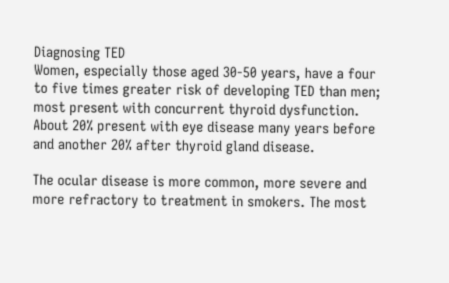Diagnosing TED
Women, especially those aged 30-50 years, have a four to five times greater risk of developing TED than men; most present with concurrent thyroid dysfunction. About 20% present with eye disease many years before and another 20% after thyroid gland disease.

The ocular disease is more common, more severe and more refractory to treatment in smokers. The most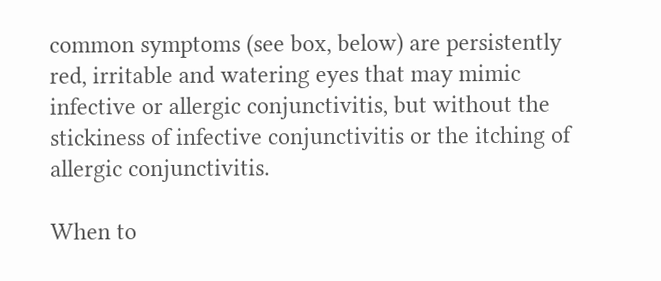common symptoms (see box, below) are persistently red, irritable and watering eyes that may mimic infective or allergic conjunctivitis, but without the stickiness of infective conjunctivitis or the itching of allergic conjunctivitis.

When to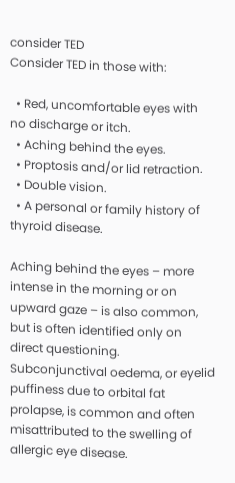consider TED
Consider TED in those with:

  • Red, uncomfortable eyes with no discharge or itch.
  • Aching behind the eyes.
  • Proptosis and/or lid retraction.
  • Double vision.
  • A personal or family history of thyroid disease.

Aching behind the eyes – more intense in the morning or on upward gaze – is also common, but is often identified only on direct questioning. Subconjunctival oedema, or eyelid puffiness due to orbital fat prolapse, is common and often misattributed to the swelling of allergic eye disease.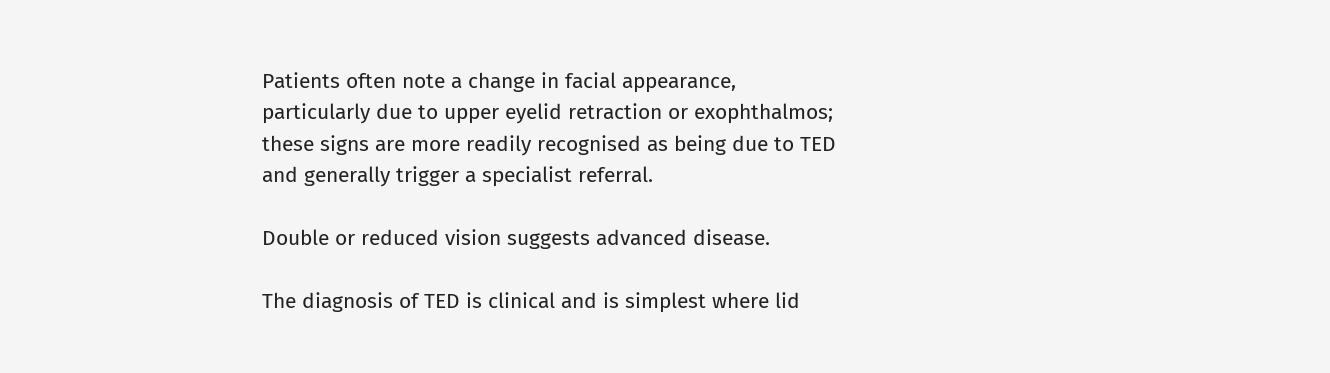Patients often note a change in facial appearance, particularly due to upper eyelid retraction or exophthalmos; these signs are more readily recognised as being due to TED and generally trigger a specialist referral.

Double or reduced vision suggests advanced disease.

The diagnosis of TED is clinical and is simplest where lid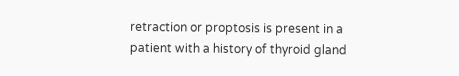retraction or proptosis is present in a patient with a history of thyroid gland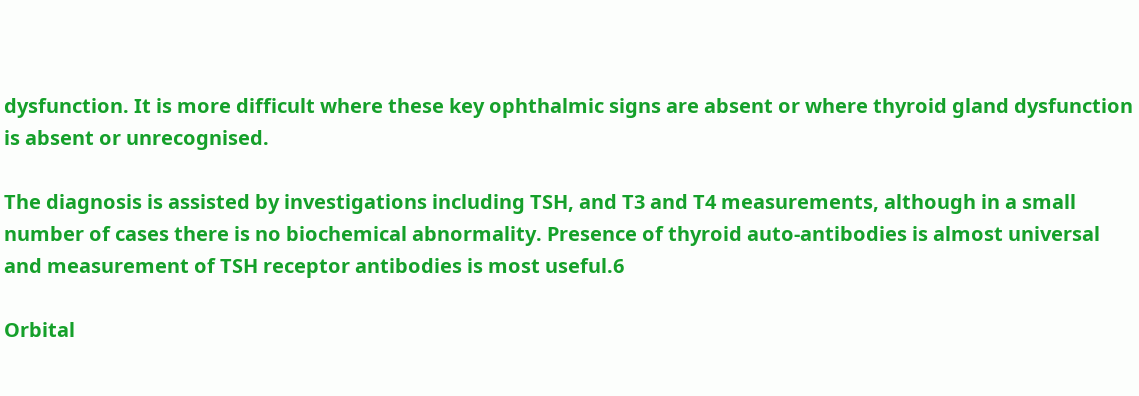dysfunction. It is more difficult where these key ophthalmic signs are absent or where thyroid gland dysfunction is absent or unrecognised.

The diagnosis is assisted by investigations including TSH, and T3 and T4 measurements, although in a small number of cases there is no biochemical abnormality. Presence of thyroid auto-antibodies is almost universal and measurement of TSH receptor antibodies is most useful.6

Orbital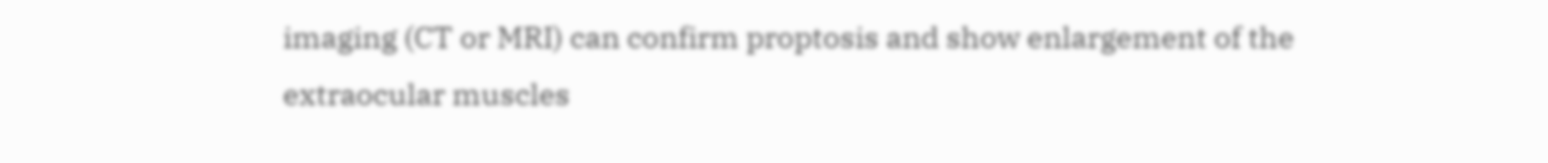imaging (CT or MRI) can confirm proptosis and show enlargement of the extraocular muscles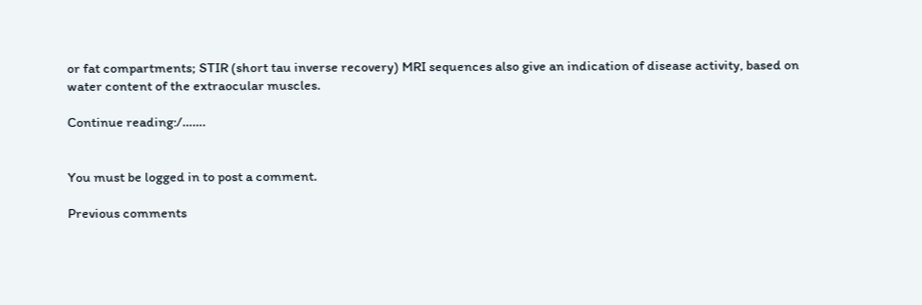or fat compartments; STIR (short tau inverse recovery) MRI sequences also give an indication of disease activity, based on water content of the extraocular muscles.

Continue reading:/…….


You must be logged in to post a comment.

Previous comments